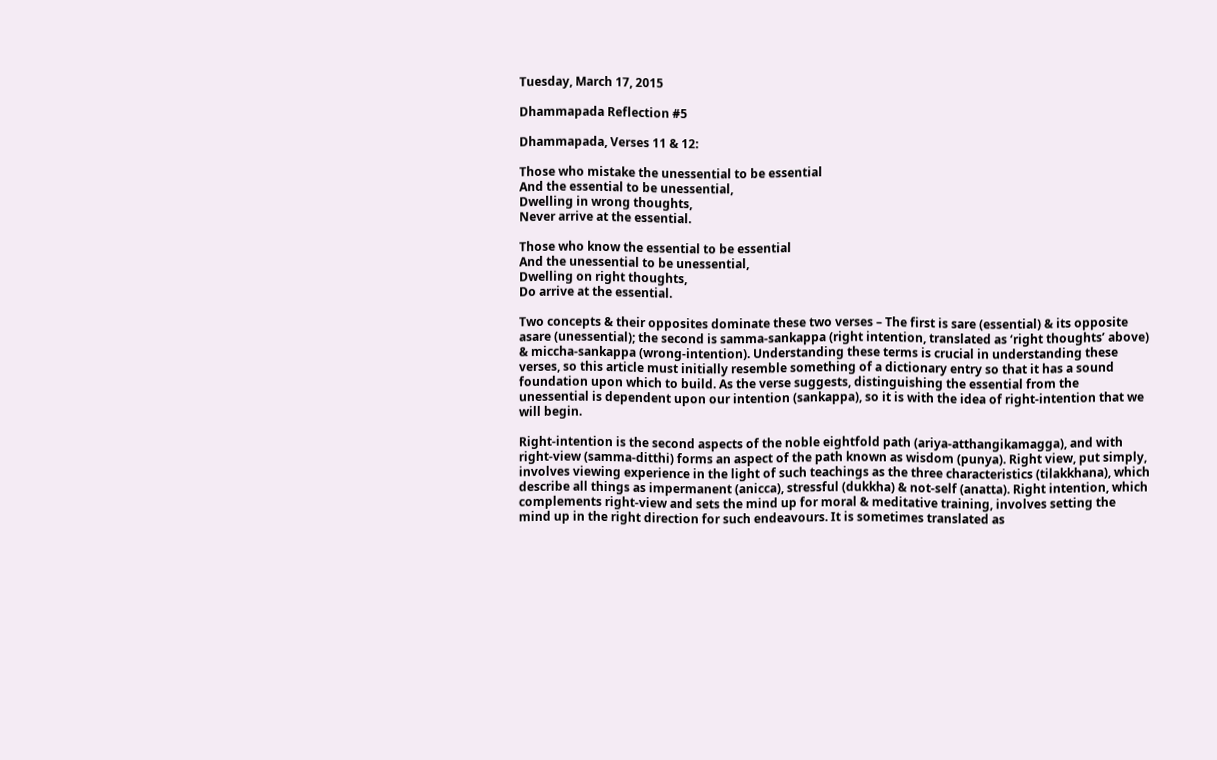Tuesday, March 17, 2015

Dhammapada Reflection #5

Dhammapada, Verses 11 & 12:

Those who mistake the unessential to be essential
And the essential to be unessential,
Dwelling in wrong thoughts,
Never arrive at the essential.

Those who know the essential to be essential
And the unessential to be unessential,
Dwelling on right thoughts,
Do arrive at the essential.

Two concepts & their opposites dominate these two verses – The first is sare (essential) & its opposite asare (unessential); the second is samma-sankappa (right intention, translated as ‘right thoughts’ above) & miccha-sankappa (wrong-intention). Understanding these terms is crucial in understanding these verses, so this article must initially resemble something of a dictionary entry so that it has a sound foundation upon which to build. As the verse suggests, distinguishing the essential from the unessential is dependent upon our intention (sankappa), so it is with the idea of right-intention that we will begin.

Right-intention is the second aspects of the noble eightfold path (ariya-atthangikamagga), and with right-view (samma-ditthi) forms an aspect of the path known as wisdom (punya). Right view, put simply, involves viewing experience in the light of such teachings as the three characteristics (tilakkhana), which describe all things as impermanent (anicca), stressful (dukkha) & not-self (anatta). Right intention, which complements right-view and sets the mind up for moral & meditative training, involves setting the mind up in the right direction for such endeavours. It is sometimes translated as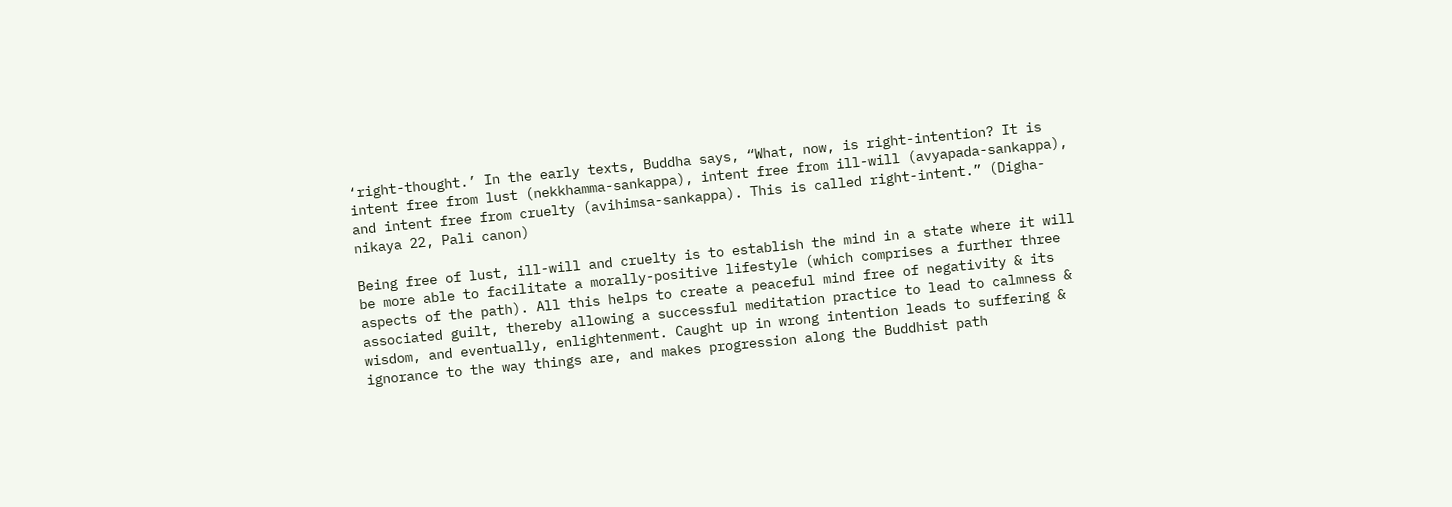‘right-thought.’ In the early texts, Buddha says, “What, now, is right-intention? It is intent free from lust (nekkhamma-sankappa), intent free from ill-will (avyapada-sankappa), and intent free from cruelty (avihimsa-sankappa). This is called right-intent.” (Digha-nikaya 22, Pali canon)

Being free of lust, ill-will and cruelty is to establish the mind in a state where it will be more able to facilitate a morally-positive lifestyle (which comprises a further three aspects of the path). All this helps to create a peaceful mind free of negativity & its associated guilt, thereby allowing a successful meditation practice to lead to calmness & wisdom, and eventually, enlightenment. Caught up in wrong intention leads to suffering & ignorance to the way things are, and makes progression along the Buddhist path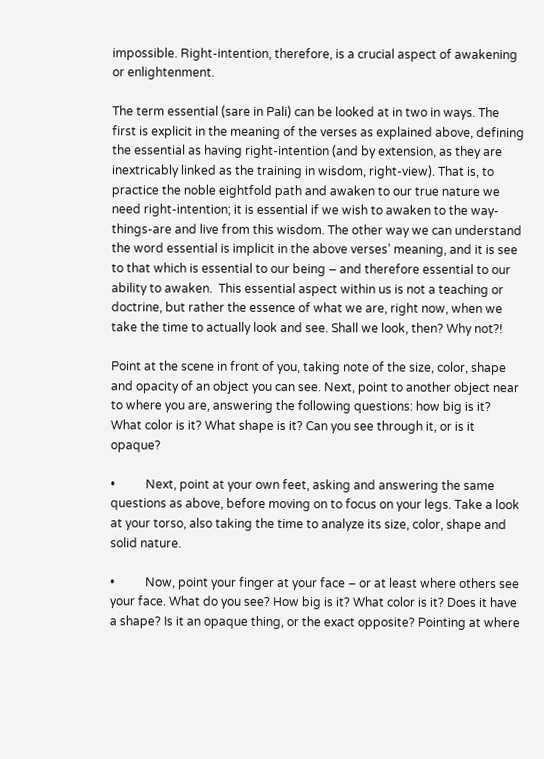impossible. Right-intention, therefore, is a crucial aspect of awakening or enlightenment.

The term essential (sare in Pali) can be looked at in two in ways. The first is explicit in the meaning of the verses as explained above, defining the essential as having right-intention (and by extension, as they are inextricably linked as the training in wisdom, right-view). That is, to practice the noble eightfold path and awaken to our true nature we need right-intention; it is essential if we wish to awaken to the way-things-are and live from this wisdom. The other way we can understand the word essential is implicit in the above verses’ meaning, and it is see to that which is essential to our being – and therefore essential to our ability to awaken.  This essential aspect within us is not a teaching or doctrine, but rather the essence of what we are, right now, when we take the time to actually look and see. Shall we look, then? Why not?!

Point at the scene in front of you, taking note of the size, color, shape and opacity of an object you can see. Next, point to another object near to where you are, answering the following questions: how big is it? What color is it? What shape is it? Can you see through it, or is it opaque?

•          Next, point at your own feet, asking and answering the same questions as above, before moving on to focus on your legs. Take a look at your torso, also taking the time to analyze its size, color, shape and solid nature.

•          Now, point your finger at your face – or at least where others see your face. What do you see? How big is it? What color is it? Does it have a shape? Is it an opaque thing, or the exact opposite? Pointing at where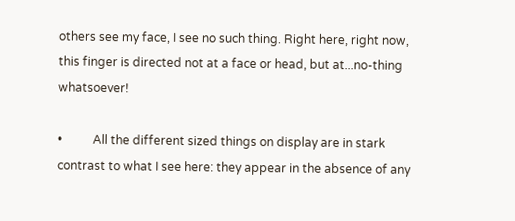others see my face, I see no such thing. Right here, right now, this finger is directed not at a face or head, but at...no-thing whatsoever!

•          All the different sized things on display are in stark contrast to what I see here: they appear in the absence of any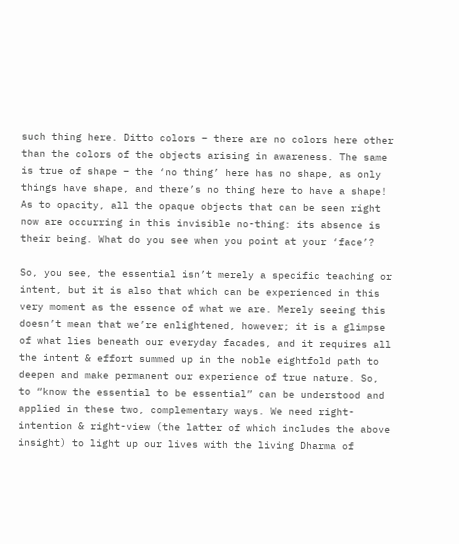such thing here. Ditto colors – there are no colors here other than the colors of the objects arising in awareness. The same is true of shape – the ‘no thing’ here has no shape, as only things have shape, and there’s no thing here to have a shape! As to opacity, all the opaque objects that can be seen right now are occurring in this invisible no-thing: its absence is their being. What do you see when you point at your ‘face’?

So, you see, the essential isn’t merely a specific teaching or intent, but it is also that which can be experienced in this very moment as the essence of what we are. Merely seeing this doesn’t mean that we’re enlightened, however; it is a glimpse of what lies beneath our everyday facades, and it requires all the intent & effort summed up in the noble eightfold path to deepen and make permanent our experience of true nature. So, to “know the essential to be essential” can be understood and applied in these two, complementary ways. We need right-intention & right-view (the latter of which includes the above insight) to light up our lives with the living Dharma of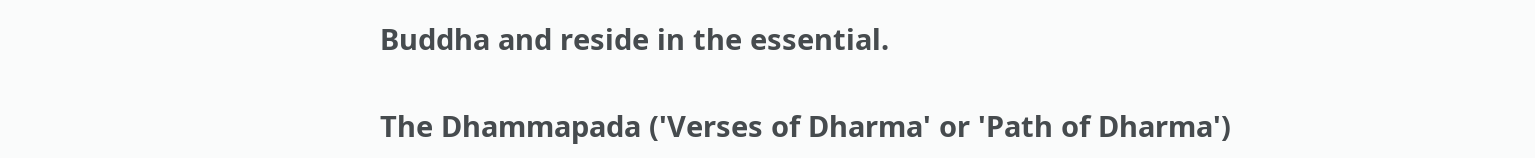Buddha and reside in the essential.

The Dhammapada ('Verses of Dharma' or 'Path of Dharma')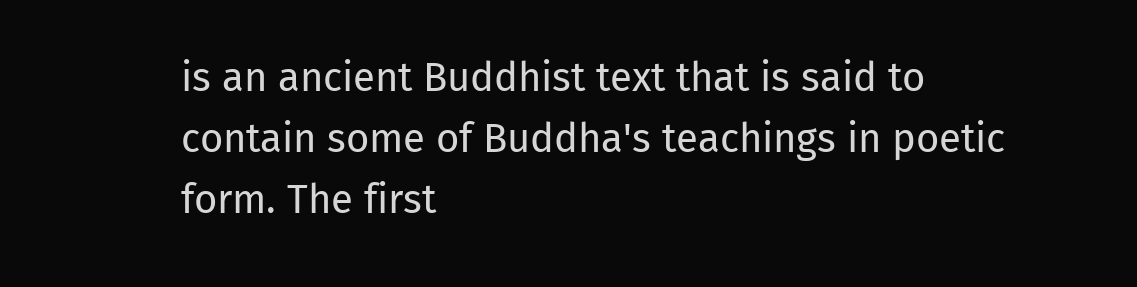is an ancient Buddhist text that is said to contain some of Buddha's teachings in poetic form. The first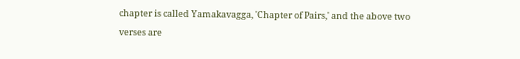chapter is called Yamakavagga, 'Chapter of Pairs,' and the above two verses are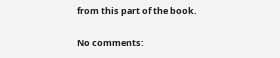from this part of the book.

No comments: